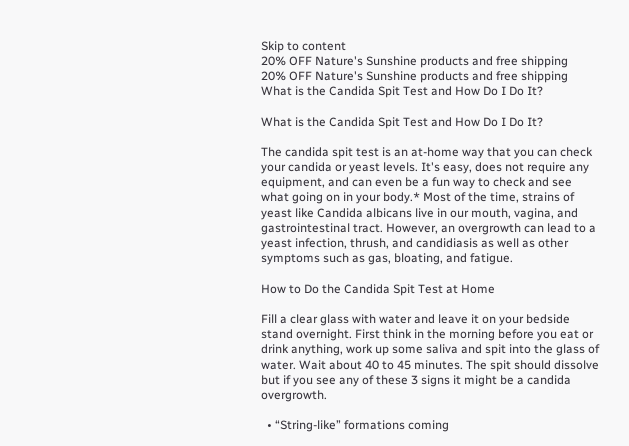Skip to content
20% OFF Nature's Sunshine products and free shipping
20% OFF Nature's Sunshine products and free shipping
What is the Candida Spit Test and How Do I Do It?

What is the Candida Spit Test and How Do I Do It?

The candida spit test is an at-home way that you can check your candida or yeast levels. It's easy, does not require any equipment, and can even be a fun way to check and see what going on in your body.* Most of the time, strains of yeast like Candida albicans live in our mouth, vagina, and gastrointestinal tract. However, an overgrowth can lead to a yeast infection, thrush, and candidiasis as well as other symptoms such as gas, bloating, and fatigue.

How to Do the Candida Spit Test at Home

Fill a clear glass with water and leave it on your bedside stand overnight. First think in the morning before you eat or drink anything, work up some saliva and spit into the glass of water. Wait about 40 to 45 minutes. The spit should dissolve but if you see any of these 3 signs it might be a candida overgrowth.

  • “String-like” formations coming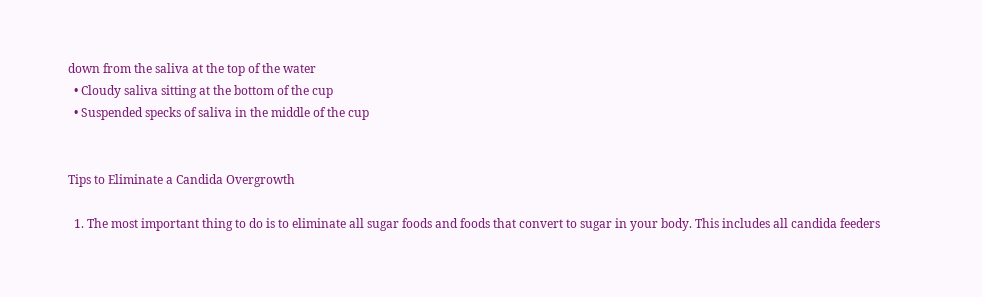down from the saliva at the top of the water
  • Cloudy saliva sitting at the bottom of the cup
  • Suspended specks of saliva in the middle of the cup


Tips to Eliminate a Candida Overgrowth

  1. The most important thing to do is to eliminate all sugar foods and foods that convert to sugar in your body. This includes all candida feeders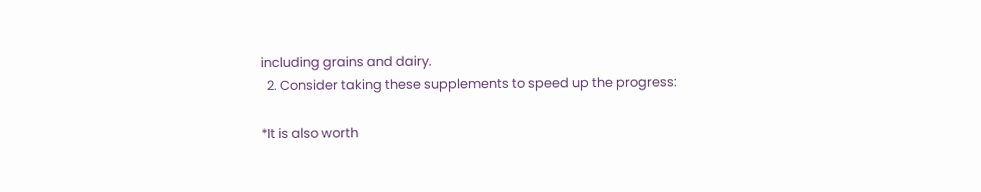including grains and dairy.
  2. Consider taking these supplements to speed up the progress:

*It is also worth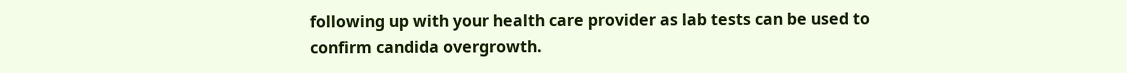following up with your health care provider as lab tests can be used to confirm candida overgrowth.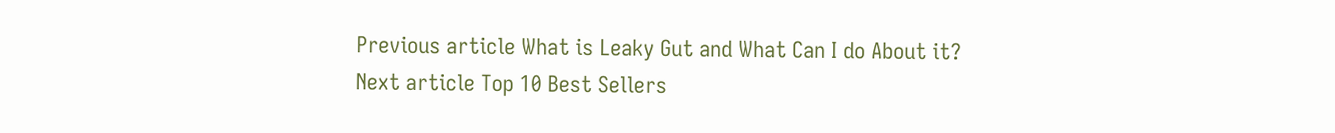Previous article What is Leaky Gut and What Can I do About it?
Next article Top 10 Best Sellers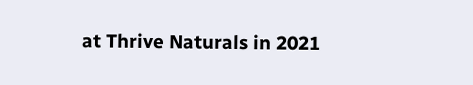at Thrive Naturals in 2021